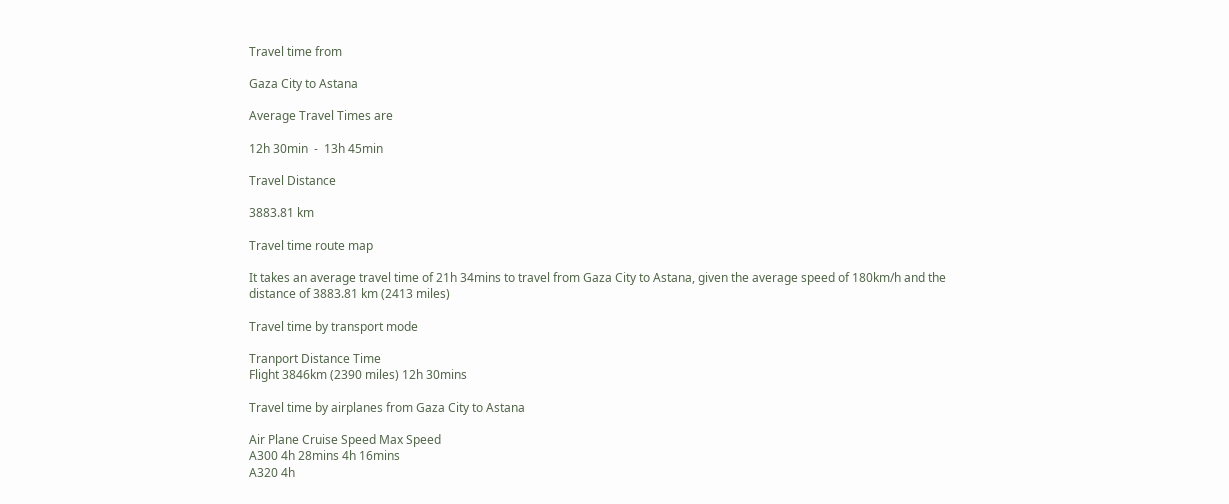Travel time from

Gaza City to Astana

Average Travel Times are

12h 30min  -  13h 45min

Travel Distance

3883.81 km

Travel time route map

It takes an average travel time of 21h 34mins to travel from Gaza City to Astana, given the average speed of 180km/h and the distance of 3883.81 km (2413 miles)

Travel time by transport mode

Tranport Distance Time
Flight 3846km (2390 miles) 12h 30mins

Travel time by airplanes from Gaza City to Astana

Air Plane Cruise Speed Max Speed
A300 4h 28mins 4h 16mins
A320 4h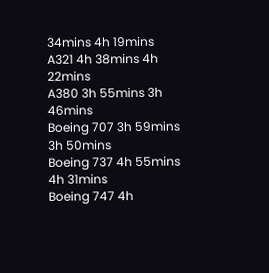34mins 4h 19mins
A321 4h 38mins 4h 22mins
A380 3h 55mins 3h 46mins
Boeing 707 3h 59mins 3h 50mins
Boeing 737 4h 55mins 4h 31mins
Boeing 747 4h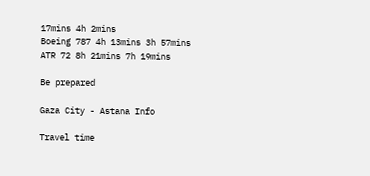17mins 4h 2mins
Boeing 787 4h 13mins 3h 57mins
ATR 72 8h 21mins 7h 19mins

Be prepared

Gaza City - Astana Info

Travel time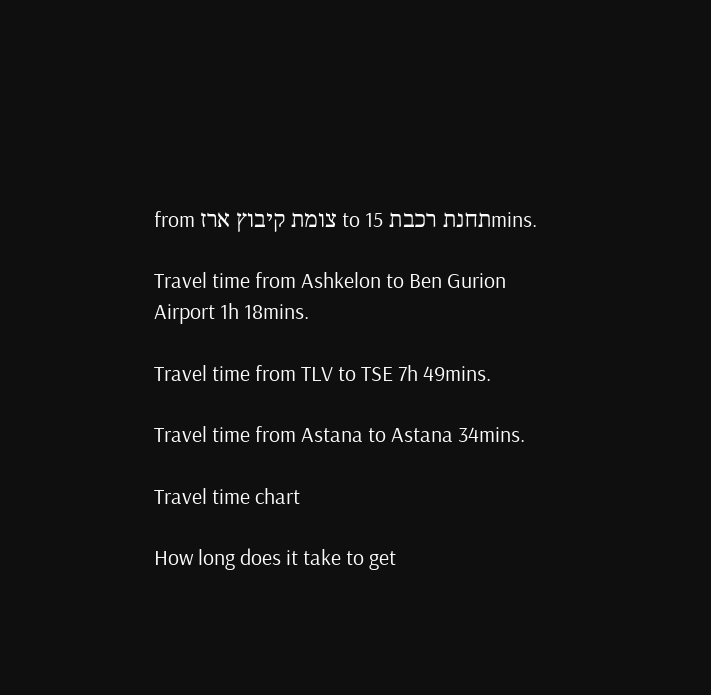from צומת קיבוץ ארז to תחנת רכבת 15mins.

Travel time from Ashkelon to Ben Gurion Airport 1h 18mins.

Travel time from TLV to TSE 7h 49mins.

Travel time from Astana to Astana 34mins.

Travel time chart

How long does it take to get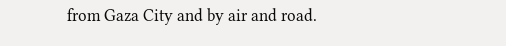from Gaza City and by air and road.